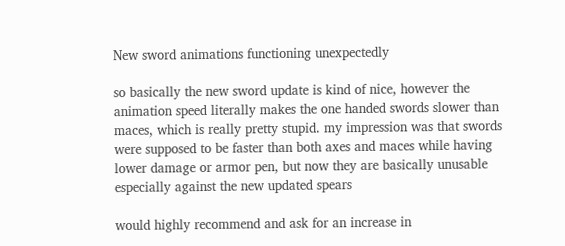New sword animations functioning unexpectedly

so basically the new sword update is kind of nice, however the animation speed literally makes the one handed swords slower than maces, which is really pretty stupid. my impression was that swords were supposed to be faster than both axes and maces while having lower damage or armor pen, but now they are basically unusable especially against the new updated spears

would highly recommend and ask for an increase in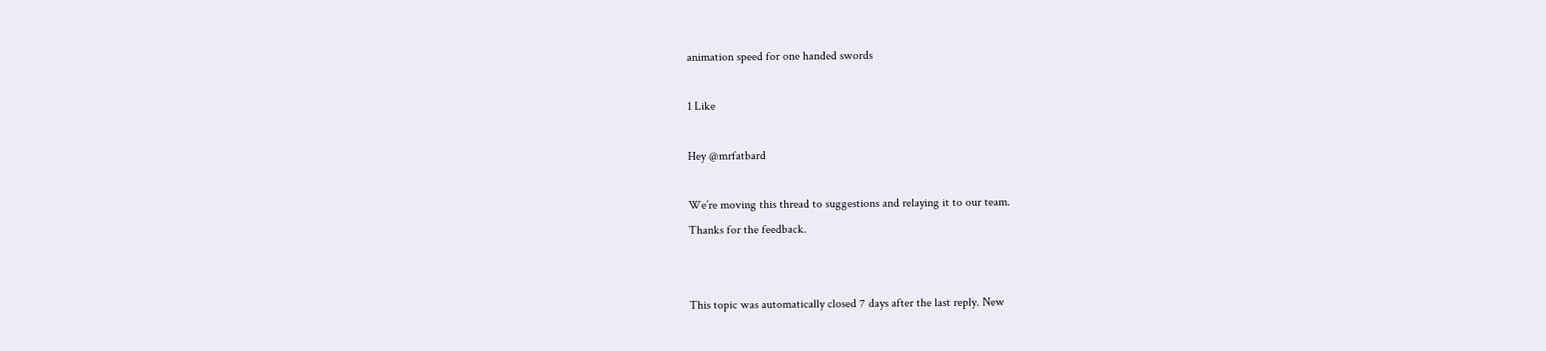animation speed for one handed swords

1 Like

Hey @mrfatbard

We’re moving this thread to suggestions and relaying it to our team.
Thanks for the feedback.


This topic was automatically closed 7 days after the last reply. New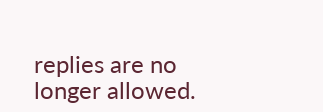replies are no longer allowed.